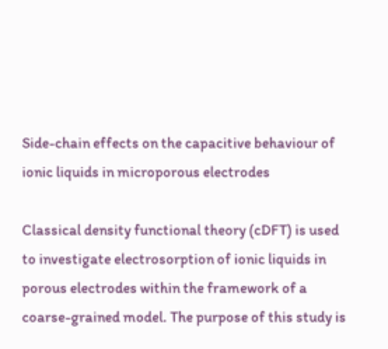Side-chain effects on the capacitive behaviour of ionic liquids in microporous electrodes

Classical density functional theory (cDFT) is used to investigate electrosorption of ionic liquids in porous electrodes within the framework of a coarse-grained model. The purpose of this study is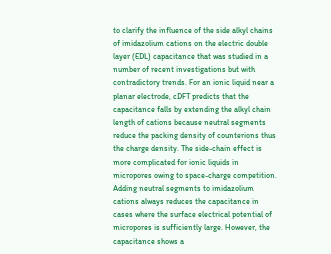to clarify the influence of the side alkyl chains of imidazolium cations on the electric double layer (EDL) capacitance that was studied in a number of recent investigations but with contradictory trends. For an ionic liquid near a planar electrode, cDFT predicts that the capacitance falls by extending the alkyl chain length of cations because neutral segments reduce the packing density of counterions thus the charge density. The side-chain effect is more complicated for ionic liquids in micropores owing to space-charge competition. Adding neutral segments to imidazolium cations always reduces the capacitance in cases where the surface electrical potential of micropores is sufficiently large. However, the capacitance shows a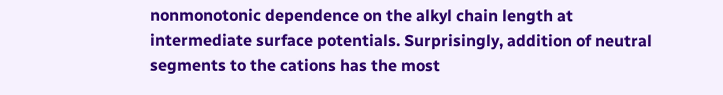nonmonotonic dependence on the alkyl chain length at intermediate surface potentials. Surprisingly, addition of neutral segments to the cations has the most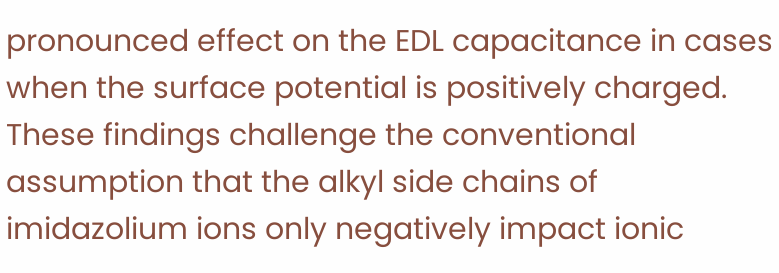pronounced effect on the EDL capacitance in cases when the surface potential is positively charged. These findings challenge the conventional assumption that the alkyl side chains of imidazolium ions only negatively impact ionic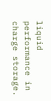liquid performance in charge storage.